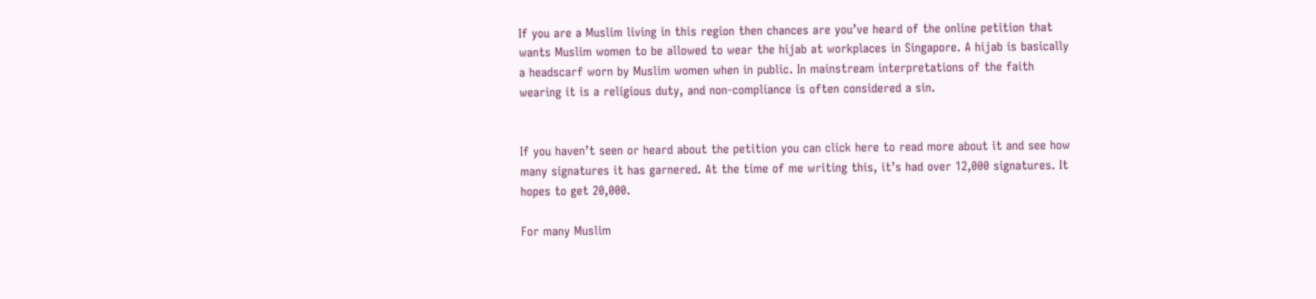If you are a Muslim living in this region then chances are you’ve heard of the online petition that wants Muslim women to be allowed to wear the hijab at workplaces in Singapore. A hijab is basically a headscarf worn by Muslim women when in public. In mainstream interpretations of the faith wearing it is a religious duty, and non-compliance is often considered a sin.


If you haven’t seen or heard about the petition you can click here to read more about it and see how many signatures it has garnered. At the time of me writing this, it’s had over 12,000 signatures. It hopes to get 20,000.

For many Muslim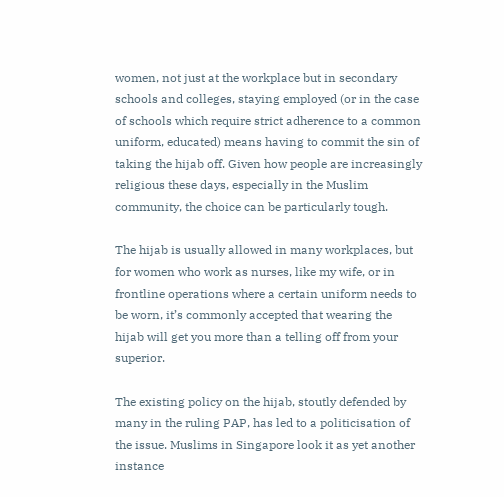women, not just at the workplace but in secondary schools and colleges, staying employed (or in the case of schools which require strict adherence to a common uniform, educated) means having to commit the sin of taking the hijab off. Given how people are increasingly religious these days, especially in the Muslim community, the choice can be particularly tough.

The hijab is usually allowed in many workplaces, but for women who work as nurses, like my wife, or in frontline operations where a certain uniform needs to be worn, it’s commonly accepted that wearing the hijab will get you more than a telling off from your superior.

The existing policy on the hijab, stoutly defended by many in the ruling PAP, has led to a politicisation of the issue. Muslims in Singapore look it as yet another instance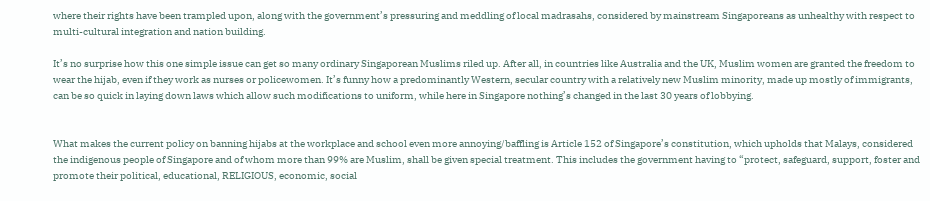where their rights have been trampled upon, along with the government’s pressuring and meddling of local madrasahs, considered by mainstream Singaporeans as unhealthy with respect to multi-cultural integration and nation building.

It’s no surprise how this one simple issue can get so many ordinary Singaporean Muslims riled up. After all, in countries like Australia and the UK, Muslim women are granted the freedom to wear the hijab, even if they work as nurses or policewomen. It’s funny how a predominantly Western, secular country with a relatively new Muslim minority, made up mostly of immigrants, can be so quick in laying down laws which allow such modifications to uniform, while here in Singapore nothing’s changed in the last 30 years of lobbying.


What makes the current policy on banning hijabs at the workplace and school even more annoying/baffling is Article 152 of Singapore’s constitution, which upholds that Malays, considered the indigenous people of Singapore and of whom more than 99% are Muslim, shall be given special treatment. This includes the government having to “protect, safeguard, support, foster and promote their political, educational, RELIGIOUS, economic, social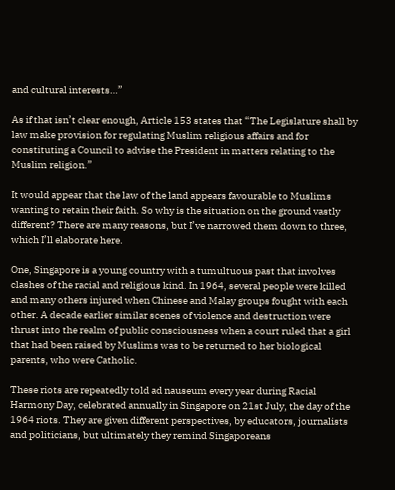and cultural interests…”

As if that isn’t clear enough, Article 153 states that “The Legislature shall by law make provision for regulating Muslim religious affairs and for constituting a Council to advise the President in matters relating to the Muslim religion.”

It would appear that the law of the land appears favourable to Muslims wanting to retain their faith. So why is the situation on the ground vastly different? There are many reasons, but I’ve narrowed them down to three, which I’ll elaborate here.

One, Singapore is a young country with a tumultuous past that involves clashes of the racial and religious kind. In 1964, several people were killed and many others injured when Chinese and Malay groups fought with each other. A decade earlier similar scenes of violence and destruction were thrust into the realm of public consciousness when a court ruled that a girl that had been raised by Muslims was to be returned to her biological parents, who were Catholic.

These riots are repeatedly told ad nauseum every year during Racial Harmony Day, celebrated annually in Singapore on 21st July, the day of the 1964 riots. They are given different perspectives, by educators, journalists and politicians, but ultimately they remind Singaporeans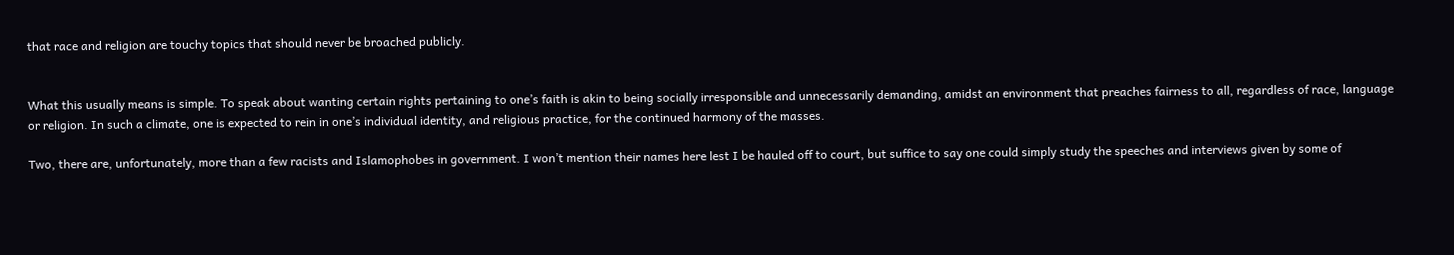that race and religion are touchy topics that should never be broached publicly.


What this usually means is simple. To speak about wanting certain rights pertaining to one’s faith is akin to being socially irresponsible and unnecessarily demanding, amidst an environment that preaches fairness to all, regardless of race, language or religion. In such a climate, one is expected to rein in one’s individual identity, and religious practice, for the continued harmony of the masses.

Two, there are, unfortunately, more than a few racists and Islamophobes in government. I won’t mention their names here lest I be hauled off to court, but suffice to say one could simply study the speeches and interviews given by some of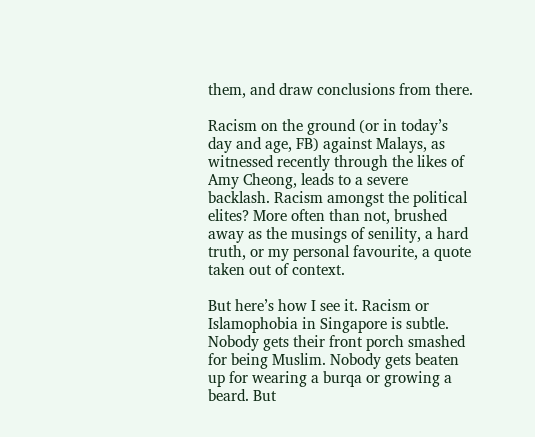them, and draw conclusions from there.

Racism on the ground (or in today’s day and age, FB) against Malays, as witnessed recently through the likes of Amy Cheong, leads to a severe backlash. Racism amongst the political elites? More often than not, brushed away as the musings of senility, a hard truth, or my personal favourite, a quote taken out of context.

But here’s how I see it. Racism or Islamophobia in Singapore is subtle. Nobody gets their front porch smashed for being Muslim. Nobody gets beaten up for wearing a burqa or growing a beard. But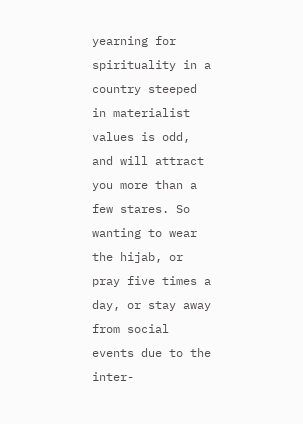yearning for spirituality in a country steeped in materialist values is odd, and will attract you more than a few stares. So wanting to wear the hijab, or pray five times a day, or stay away from social events due to the inter-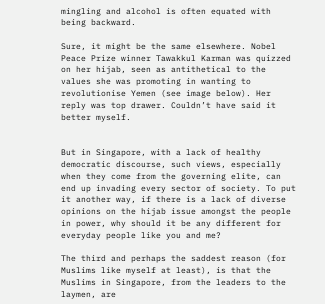mingling and alcohol is often equated with being backward.

Sure, it might be the same elsewhere. Nobel Peace Prize winner Tawakkul Karman was quizzed on her hijab, seen as antithetical to the values she was promoting in wanting to revolutionise Yemen (see image below). Her reply was top drawer. Couldn’t have said it better myself.


But in Singapore, with a lack of healthy democratic discourse, such views, especially when they come from the governing elite, can end up invading every sector of society. To put it another way, if there is a lack of diverse opinions on the hijab issue amongst the people in power, why should it be any different for everyday people like you and me?

The third and perhaps the saddest reason (for Muslims like myself at least), is that the Muslims in Singapore, from the leaders to the laymen, are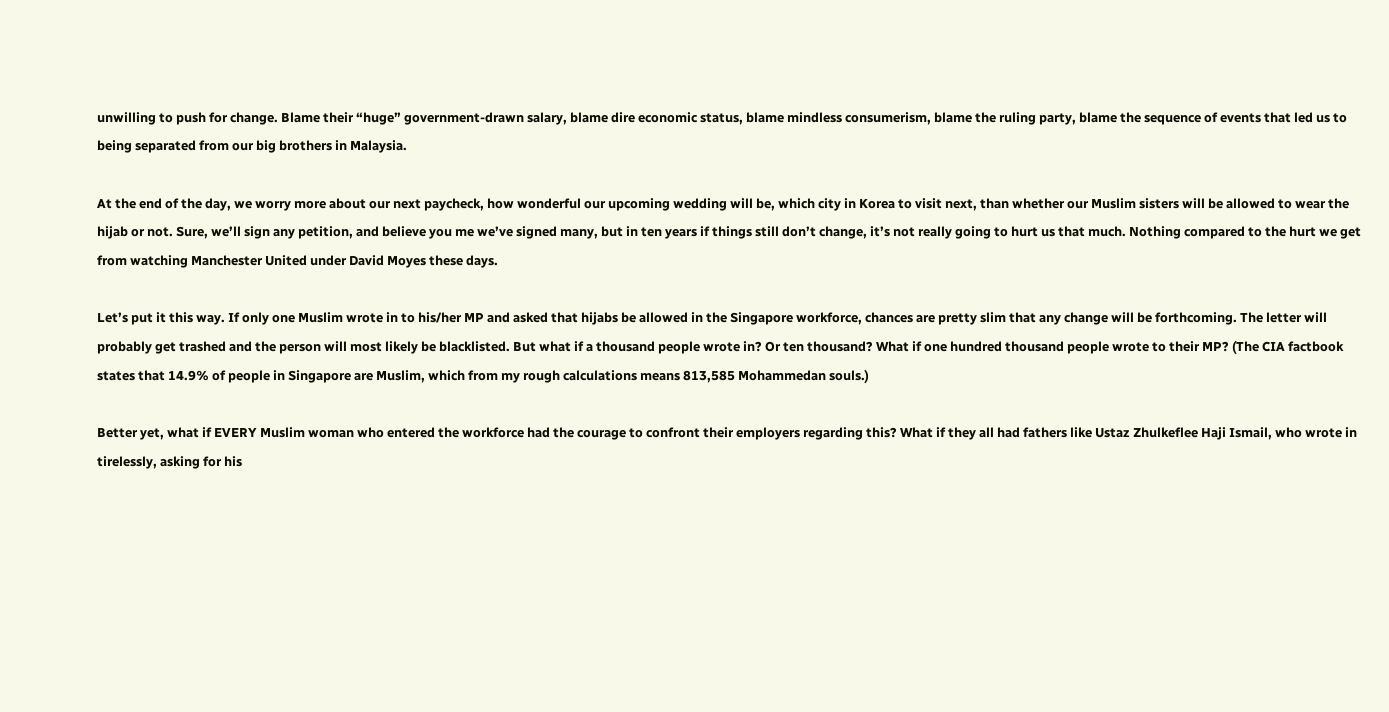unwilling to push for change. Blame their “huge” government-drawn salary, blame dire economic status, blame mindless consumerism, blame the ruling party, blame the sequence of events that led us to being separated from our big brothers in Malaysia.

At the end of the day, we worry more about our next paycheck, how wonderful our upcoming wedding will be, which city in Korea to visit next, than whether our Muslim sisters will be allowed to wear the hijab or not. Sure, we’ll sign any petition, and believe you me we’ve signed many, but in ten years if things still don’t change, it’s not really going to hurt us that much. Nothing compared to the hurt we get from watching Manchester United under David Moyes these days.

Let’s put it this way. If only one Muslim wrote in to his/her MP and asked that hijabs be allowed in the Singapore workforce, chances are pretty slim that any change will be forthcoming. The letter will probably get trashed and the person will most likely be blacklisted. But what if a thousand people wrote in? Or ten thousand? What if one hundred thousand people wrote to their MP? (The CIA factbook states that 14.9% of people in Singapore are Muslim, which from my rough calculations means 813,585 Mohammedan souls.)

Better yet, what if EVERY Muslim woman who entered the workforce had the courage to confront their employers regarding this? What if they all had fathers like Ustaz Zhulkeflee Haji Ismail, who wrote in tirelessly, asking for his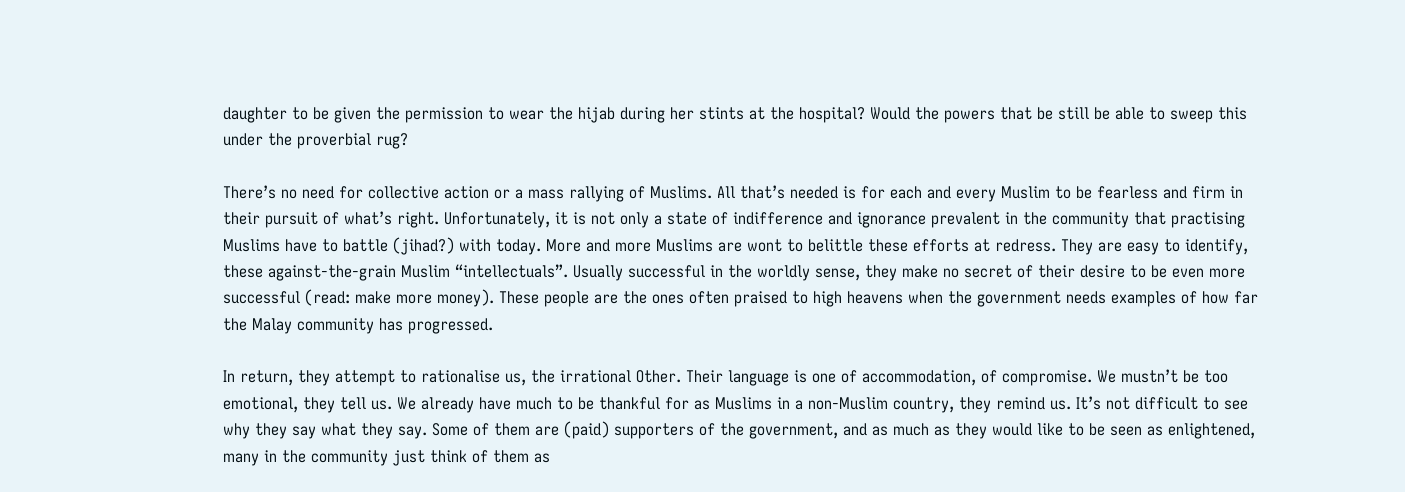daughter to be given the permission to wear the hijab during her stints at the hospital? Would the powers that be still be able to sweep this under the proverbial rug?

There’s no need for collective action or a mass rallying of Muslims. All that’s needed is for each and every Muslim to be fearless and firm in their pursuit of what’s right. Unfortunately, it is not only a state of indifference and ignorance prevalent in the community that practising Muslims have to battle (jihad?) with today. More and more Muslims are wont to belittle these efforts at redress. They are easy to identify, these against-the-grain Muslim “intellectuals”. Usually successful in the worldly sense, they make no secret of their desire to be even more successful (read: make more money). These people are the ones often praised to high heavens when the government needs examples of how far the Malay community has progressed.

In return, they attempt to rationalise us, the irrational Other. Their language is one of accommodation, of compromise. We mustn’t be too emotional, they tell us. We already have much to be thankful for as Muslims in a non-Muslim country, they remind us. It’s not difficult to see why they say what they say. Some of them are (paid) supporters of the government, and as much as they would like to be seen as enlightened, many in the community just think of them as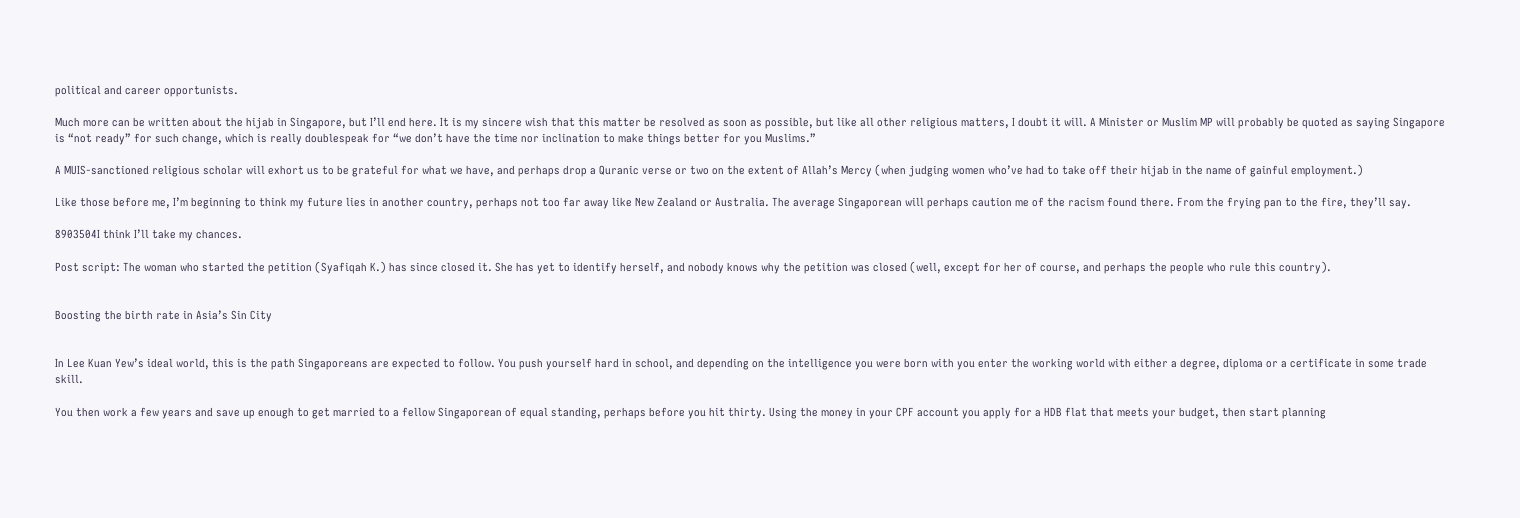political and career opportunists.

Much more can be written about the hijab in Singapore, but I’ll end here. It is my sincere wish that this matter be resolved as soon as possible, but like all other religious matters, I doubt it will. A Minister or Muslim MP will probably be quoted as saying Singapore is “not ready” for such change, which is really doublespeak for “we don’t have the time nor inclination to make things better for you Muslims.”

A MUIS-sanctioned religious scholar will exhort us to be grateful for what we have, and perhaps drop a Quranic verse or two on the extent of Allah’s Mercy (when judging women who’ve had to take off their hijab in the name of gainful employment.)

Like those before me, I’m beginning to think my future lies in another country, perhaps not too far away like New Zealand or Australia. The average Singaporean will perhaps caution me of the racism found there. From the frying pan to the fire, they’ll say.

8903504I think I’ll take my chances.

Post script: The woman who started the petition (Syafiqah K.) has since closed it. She has yet to identify herself, and nobody knows why the petition was closed (well, except for her of course, and perhaps the people who rule this country).


Boosting the birth rate in Asia’s Sin City


In Lee Kuan Yew’s ideal world, this is the path Singaporeans are expected to follow. You push yourself hard in school, and depending on the intelligence you were born with you enter the working world with either a degree, diploma or a certificate in some trade skill.

You then work a few years and save up enough to get married to a fellow Singaporean of equal standing, perhaps before you hit thirty. Using the money in your CPF account you apply for a HDB flat that meets your budget, then start planning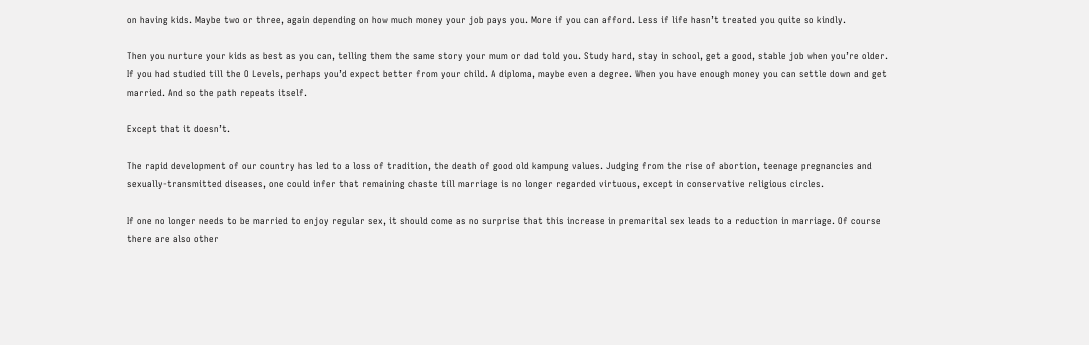on having kids. Maybe two or three, again depending on how much money your job pays you. More if you can afford. Less if life hasn’t treated you quite so kindly.

Then you nurture your kids as best as you can, telling them the same story your mum or dad told you. Study hard, stay in school, get a good, stable job when you’re older. If you had studied till the O Levels, perhaps you’d expect better from your child. A diploma, maybe even a degree. When you have enough money you can settle down and get married. And so the path repeats itself.

Except that it doesn’t.

The rapid development of our country has led to a loss of tradition, the death of good old kampung values. Judging from the rise of abortion, teenage pregnancies and sexually-transmitted diseases, one could infer that remaining chaste till marriage is no longer regarded virtuous, except in conservative religious circles.

If one no longer needs to be married to enjoy regular sex, it should come as no surprise that this increase in premarital sex leads to a reduction in marriage. Of course there are also other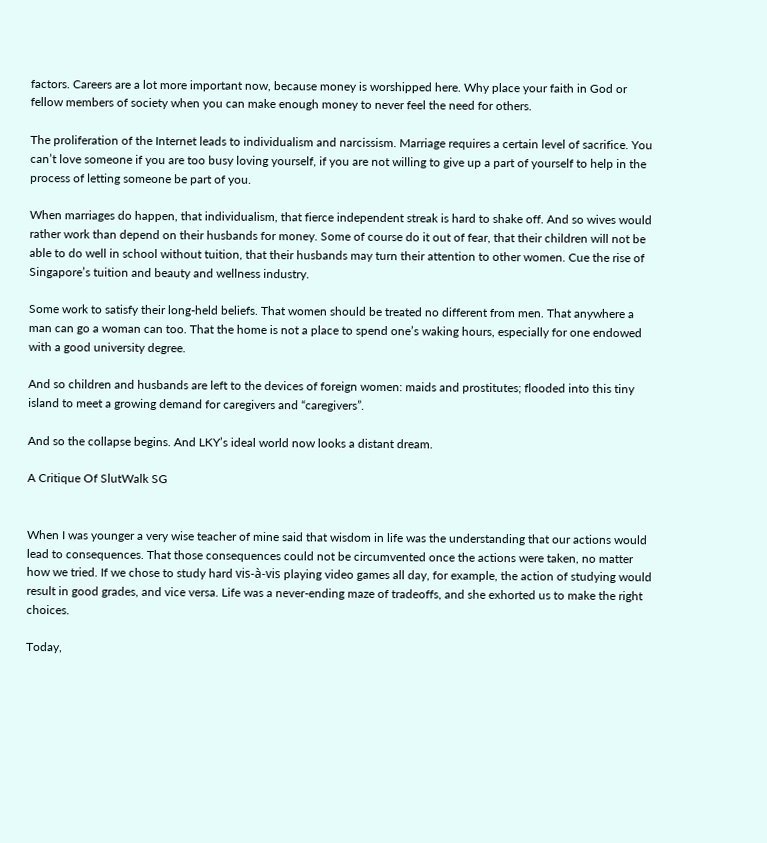factors. Careers are a lot more important now, because money is worshipped here. Why place your faith in God or fellow members of society when you can make enough money to never feel the need for others.

The proliferation of the Internet leads to individualism and narcissism. Marriage requires a certain level of sacrifice. You can’t love someone if you are too busy loving yourself, if you are not willing to give up a part of yourself to help in the process of letting someone be part of you.

When marriages do happen, that individualism, that fierce independent streak is hard to shake off. And so wives would rather work than depend on their husbands for money. Some of course do it out of fear, that their children will not be able to do well in school without tuition, that their husbands may turn their attention to other women. Cue the rise of Singapore’s tuition and beauty and wellness industry.

Some work to satisfy their long-held beliefs. That women should be treated no different from men. That anywhere a man can go a woman can too. That the home is not a place to spend one’s waking hours, especially for one endowed with a good university degree.

And so children and husbands are left to the devices of foreign women: maids and prostitutes; flooded into this tiny island to meet a growing demand for caregivers and “caregivers”.

And so the collapse begins. And LKY’s ideal world now looks a distant dream.

A Critique Of SlutWalk SG


When I was younger a very wise teacher of mine said that wisdom in life was the understanding that our actions would lead to consequences. That those consequences could not be circumvented once the actions were taken, no matter how we tried. If we chose to study hard vis-à-vis playing video games all day, for example, the action of studying would result in good grades, and vice versa. Life was a never-ending maze of tradeoffs, and she exhorted us to make the right choices.

Today,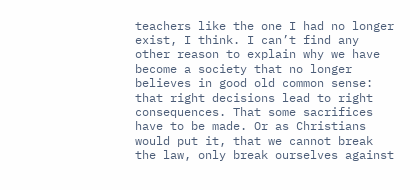teachers like the one I had no longer exist, I think. I can’t find any other reason to explain why we have become a society that no longer believes in good old common sense: that right decisions lead to right consequences. That some sacrifices have to be made. Or as Christians would put it, that we cannot break the law, only break ourselves against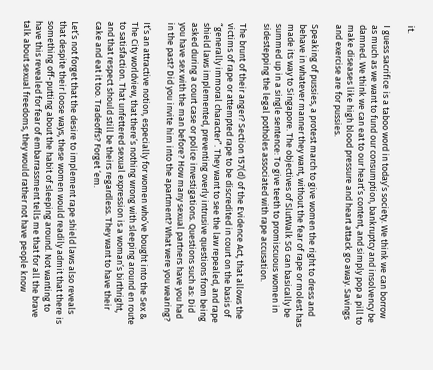it.

I guess sacrifice is a taboo word in today’s society. We think we can borrow as much as we want to fund our consumption, bankruptcy and insolvency be damned. We think we can eat to our heart’s content, and simply pop a pill to make diseases like high blood pressure and heart attack go away. Savings and exercise are for pussies.

Speaking of pussies, a protest march to give women the right to dress and behave in whatever manner they want, without the fear of rape or molest has made its way to Singapore. The objectives of SlutWalk SG can basically be summed up in a single sentence: To give teeth to promiscuous women in sidestepping the legal potholes associated with rape accusation.

The brunt of their anger? Section 157(d) of the Evidence Act, that allows the victims of rape or attempted rape to be discredited in court on the basis of “generally immoral character”. They want to see the law repealed, and rape shield laws implemented, preventing overly intrusive questions from being asked during a court case or police investigations. Questions such as: Did you have sex with the man before? How many sexual partners have you had in the past? Did you invite him into the apartment? What were you wearing?

It’s an attractive notion, especially for women who’ve bought into the Sex & The City worldview, that there’s nothing wrong with sleeping around en route to satisfaction. That unfettered sexual expression is a woman’s birthright, and that respect should still be theirs regardless. They want to have their cake and eat it too. Tradeoffs? Forget ‘em.

Let’s not forget that the desire to implement rape shield laws also reveals that despite their loose ways, these women would readily admit that there is something off-putting about the habit of sleeping around. Not wanting to have this revealed for fear of embarrassment tells me that for all the brave talk about sexual freedoms, they would rather not have people know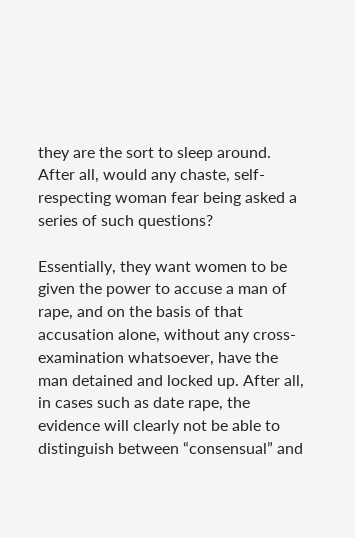they are the sort to sleep around. After all, would any chaste, self-respecting woman fear being asked a series of such questions?

Essentially, they want women to be given the power to accuse a man of rape, and on the basis of that accusation alone, without any cross-examination whatsoever, have the man detained and locked up. After all, in cases such as date rape, the evidence will clearly not be able to distinguish between “consensual” and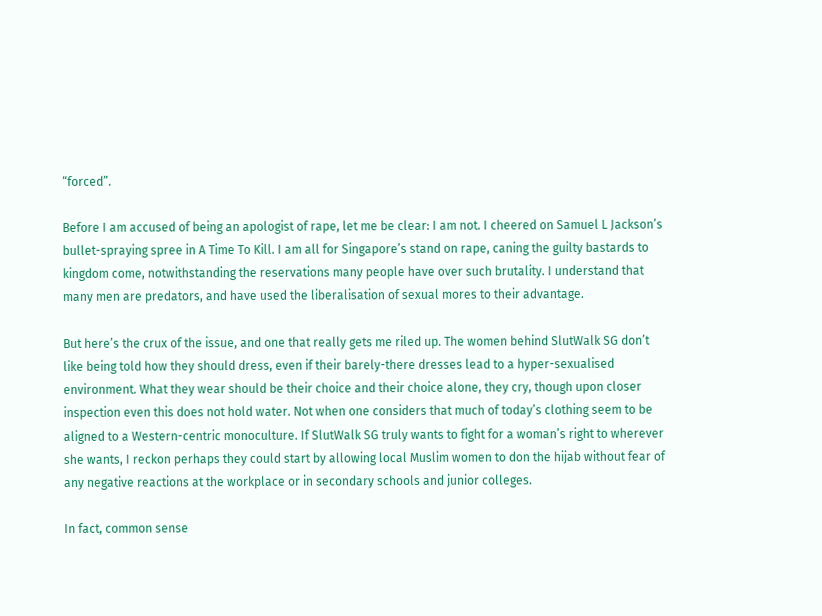“forced”.

Before I am accused of being an apologist of rape, let me be clear: I am not. I cheered on Samuel L Jackson’s bullet-spraying spree in A Time To Kill. I am all for Singapore’s stand on rape, caning the guilty bastards to kingdom come, notwithstanding the reservations many people have over such brutality. I understand that many men are predators, and have used the liberalisation of sexual mores to their advantage.

But here’s the crux of the issue, and one that really gets me riled up. The women behind SlutWalk SG don’t like being told how they should dress, even if their barely-there dresses lead to a hyper-sexualised environment. What they wear should be their choice and their choice alone, they cry, though upon closer inspection even this does not hold water. Not when one considers that much of today’s clothing seem to be aligned to a Western-centric monoculture. If SlutWalk SG truly wants to fight for a woman’s right to wherever she wants, I reckon perhaps they could start by allowing local Muslim women to don the hijab without fear of any negative reactions at the workplace or in secondary schools and junior colleges.

In fact, common sense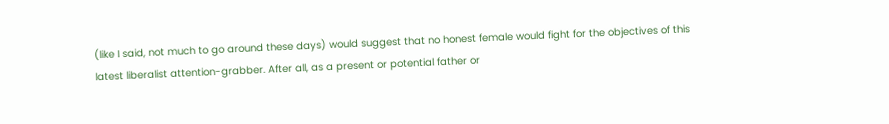(like I said, not much to go around these days) would suggest that no honest female would fight for the objectives of this latest liberalist attention-grabber. After all, as a present or potential father or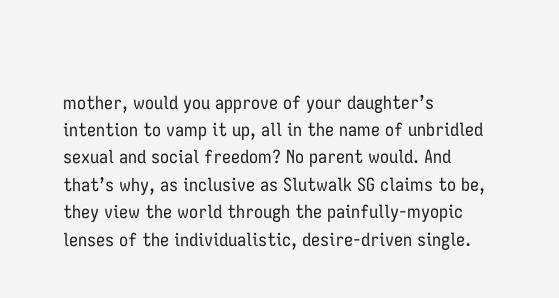mother, would you approve of your daughter’s intention to vamp it up, all in the name of unbridled sexual and social freedom? No parent would. And that’s why, as inclusive as Slutwalk SG claims to be, they view the world through the painfully-myopic lenses of the individualistic, desire-driven single.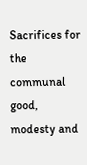Sacrifices for the communal good, modesty and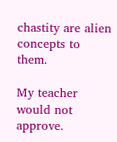chastity are alien concepts to them.

My teacher would not approve.